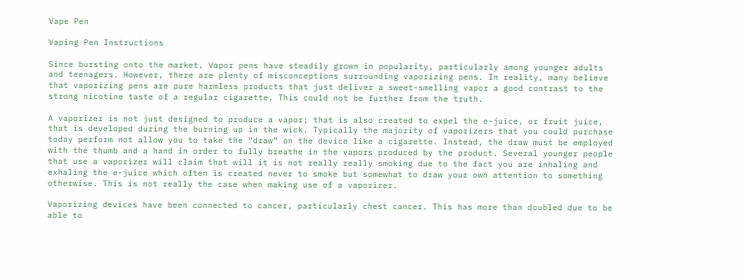Vape Pen

Vaping Pen Instructions

Since bursting onto the market, Vapor pens have steadily grown in popularity, particularly among younger adults and teenagers. However, there are plenty of misconceptions surrounding vaporizing pens. In reality, many believe that vaporizing pens are pure harmless products that just deliver a sweet-smelling vapor a good contrast to the strong nicotine taste of a regular cigarette. This could not be further from the truth.

A vaporizer is not just designed to produce a vapor; that is also created to expel the e-juice, or fruit juice, that is developed during the burning up in the wick. Typically the majority of vaporizers that you could purchase today perform not allow you to take the “draw” on the device like a cigarette. Instead, the draw must be employed with the thumb and a hand in order to fully breathe in the vapors produced by the product. Several younger people that use a vaporizer will claim that will it is not really really smoking due to the fact you are inhaling and exhaling the e-juice which often is created never to smoke but somewhat to draw your own attention to something otherwise. This is not really the case when making use of a vaporizer.

Vaporizing devices have been connected to cancer, particularly chest cancer. This has more than doubled due to be able to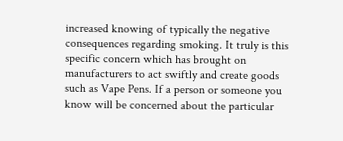increased knowing of typically the negative consequences regarding smoking. It truly is this specific concern which has brought on manufacturers to act swiftly and create goods such as Vape Pens. If a person or someone you know will be concerned about the particular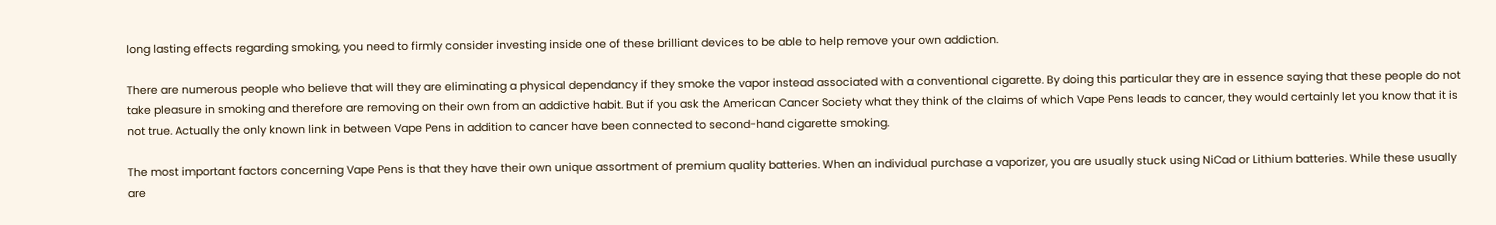long lasting effects regarding smoking, you need to firmly consider investing inside one of these brilliant devices to be able to help remove your own addiction.

There are numerous people who believe that will they are eliminating a physical dependancy if they smoke the vapor instead associated with a conventional cigarette. By doing this particular they are in essence saying that these people do not take pleasure in smoking and therefore are removing on their own from an addictive habit. But if you ask the American Cancer Society what they think of the claims of which Vape Pens leads to cancer, they would certainly let you know that it is not true. Actually the only known link in between Vape Pens in addition to cancer have been connected to second-hand cigarette smoking.

The most important factors concerning Vape Pens is that they have their own unique assortment of premium quality batteries. When an individual purchase a vaporizer, you are usually stuck using NiCad or Lithium batteries. While these usually are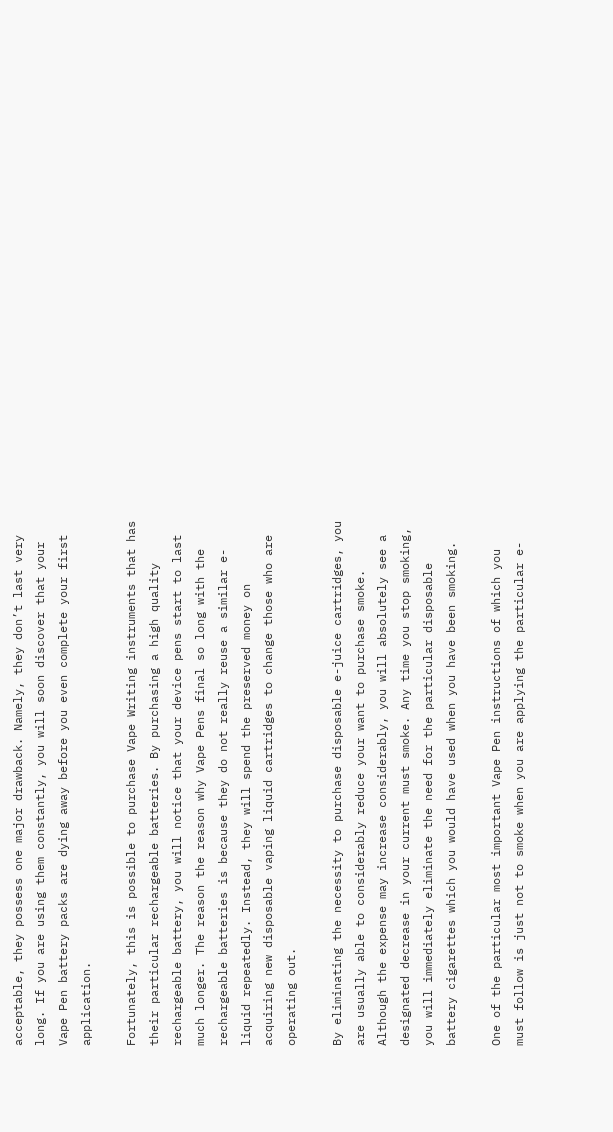acceptable, they possess one major drawback. Namely, they don’t last very long. If you are using them constantly, you will soon discover that your Vape Pen battery packs are dying away before you even complete your first application.

Fortunately, this is possible to purchase Vape Writing instruments that has their particular rechargeable batteries. By purchasing a high quality rechargeable battery, you will notice that your device pens start to last much longer. The reason the reason why Vape Pens final so long with the rechargeable batteries is because they do not really reuse a similar e-liquid repeatedly. Instead, they will spend the preserved money on acquiring new disposable vaping liquid cartridges to change those who are operating out.

By eliminating the necessity to purchase disposable e-juice cartridges, you are usually able to considerably reduce your want to purchase smoke. Although the expense may increase considerably, you will absolutely see a designated decrease in your current must smoke. Any time you stop smoking, you will immediately eliminate the need for the particular disposable battery cigarettes which you would have used when you have been smoking.

One of the particular most important Vape Pen instructions of which you must follow is just not to smoke when you are applying the particular e-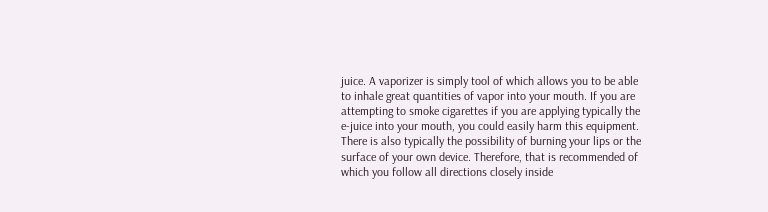juice. A vaporizer is simply tool of which allows you to be able to inhale great quantities of vapor into your mouth. If you are attempting to smoke cigarettes if you are applying typically the e-juice into your mouth, you could easily harm this equipment. There is also typically the possibility of burning your lips or the surface of your own device. Therefore, that is recommended of which you follow all directions closely inside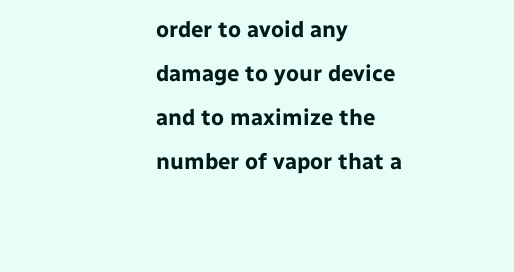order to avoid any damage to your device and to maximize the number of vapor that a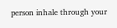person inhale through your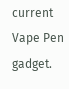current Vape Pen gadget.